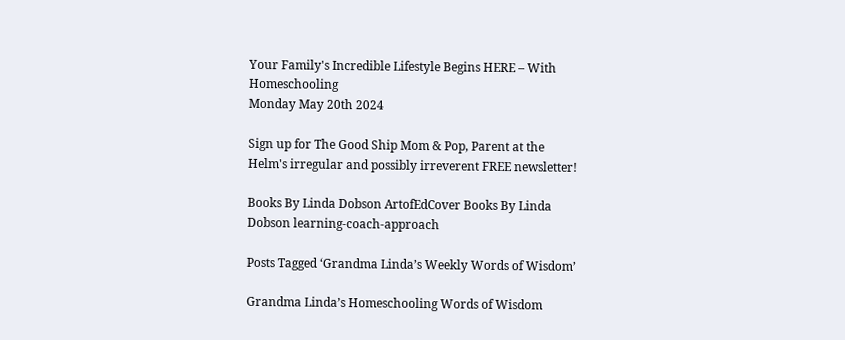Your Family's Incredible Lifestyle Begins HERE – With Homeschooling
Monday May 20th 2024

Sign up for The Good Ship Mom & Pop, Parent at the Helm's irregular and possibly irreverent FREE newsletter!

Books By Linda Dobson ArtofEdCover Books By Linda Dobson learning-coach-approach

Posts Tagged ‘Grandma Linda’s Weekly Words of Wisdom’

Grandma Linda’s Homeschooling Words of Wisdom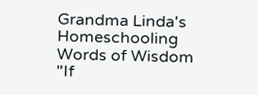Grandma Linda's Homeschooling Words of Wisdom "If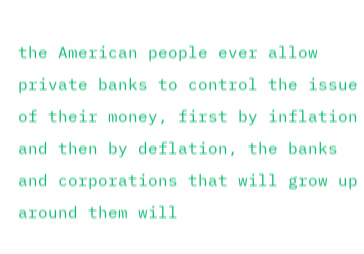the American people ever allow private banks to control the issue of their money, first by inflation and then by deflation, the banks and corporations that will grow up around them will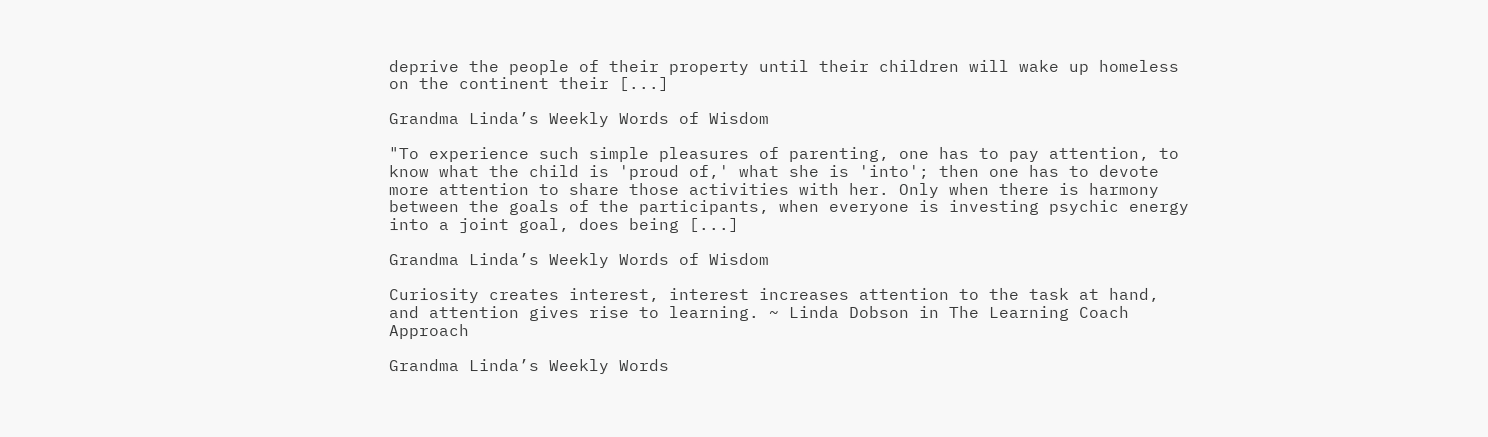deprive the people of their property until their children will wake up homeless on the continent their [...]

Grandma Linda’s Weekly Words of Wisdom

"To experience such simple pleasures of parenting, one has to pay attention, to know what the child is 'proud of,' what she is 'into'; then one has to devote more attention to share those activities with her. Only when there is harmony between the goals of the participants, when everyone is investing psychic energy into a joint goal, does being [...]

Grandma Linda’s Weekly Words of Wisdom

Curiosity creates interest, interest increases attention to the task at hand, and attention gives rise to learning. ~ Linda Dobson in The Learning Coach Approach

Grandma Linda’s Weekly Words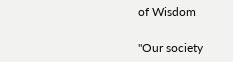of Wisdom

"Our society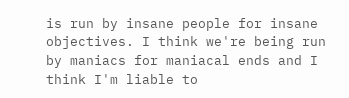is run by insane people for insane objectives. I think we're being run by maniacs for maniacal ends and I think I'm liable to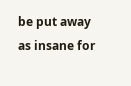be put away as insane for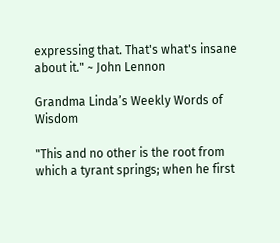expressing that. That's what's insane about it." ~ John Lennon

Grandma Linda’s Weekly Words of Wisdom

"This and no other is the root from which a tyrant springs; when he first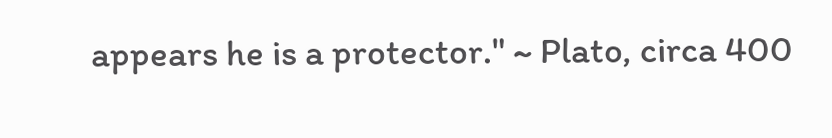appears he is a protector." ~ Plato, circa 400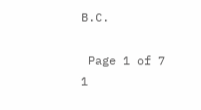B.C.

 Page 1 of 7  1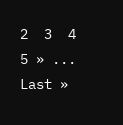2  3  4  5 » ...  Last »